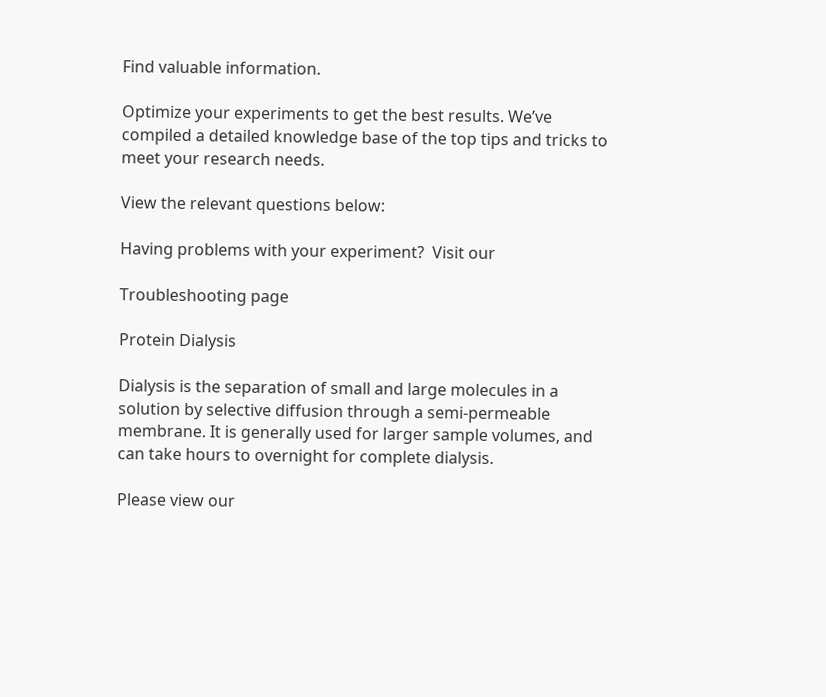Find valuable information.

Optimize your experiments to get the best results. We’ve compiled a detailed knowledge base of the top tips and tricks to meet your research needs.

View the relevant questions below:

Having problems with your experiment?  Visit our

Troubleshooting page

Protein Dialysis

Dialysis is the separation of small and large molecules in a solution by selective diffusion through a semi-permeable membrane. It is generally used for larger sample volumes, and can take hours to overnight for complete dialysis.

Please view our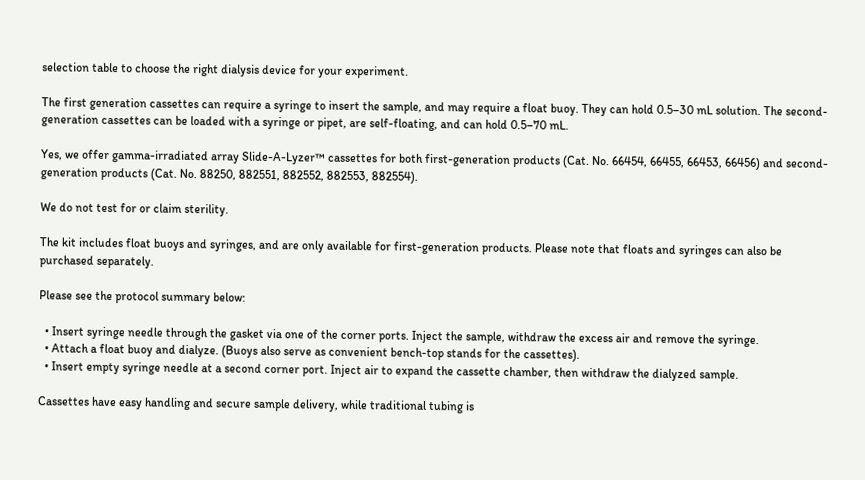selection table to choose the right dialysis device for your experiment.

The first generation cassettes can require a syringe to insert the sample, and may require a float buoy. They can hold 0.5–30 mL solution. The second-generation cassettes can be loaded with a syringe or pipet, are self-floating, and can hold 0.5–70 mL.

Yes, we offer gamma-irradiated array Slide-A-Lyzer™ cassettes for both first-generation products (Cat. No. 66454, 66455, 66453, 66456) and second-generation products (Cat. No. 88250, 882551, 882552, 882553, 882554).

We do not test for or claim sterility.

The kit includes float buoys and syringes, and are only available for first-generation products. Please note that floats and syringes can also be purchased separately.

Please see the protocol summary below:

  • Insert syringe needle through the gasket via one of the corner ports. Inject the sample, withdraw the excess air and remove the syringe.
  • Attach a float buoy and dialyze. (Buoys also serve as convenient bench-top stands for the cassettes).
  • Insert empty syringe needle at a second corner port. Inject air to expand the cassette chamber, then withdraw the dialyzed sample.

Cassettes have easy handling and secure sample delivery, while traditional tubing is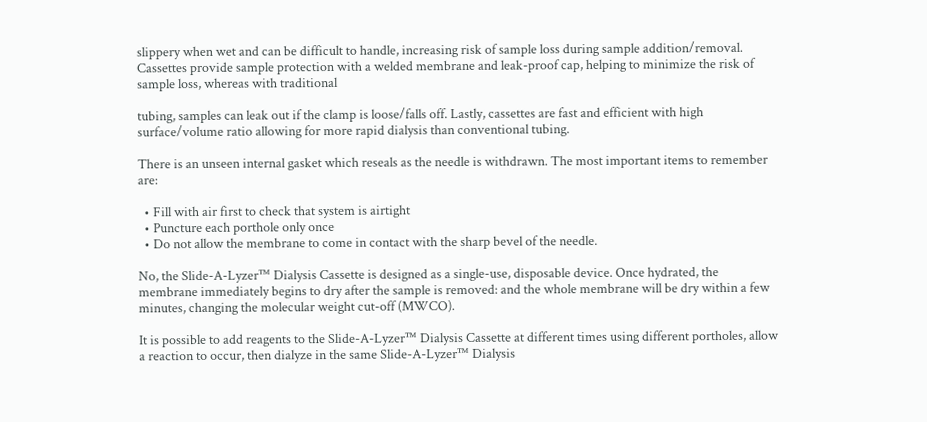slippery when wet and can be difficult to handle, increasing risk of sample loss during sample addition/removal. Cassettes provide sample protection with a welded membrane and leak-proof cap, helping to minimize the risk of sample loss, whereas with traditional

tubing, samples can leak out if the clamp is loose/falls off. Lastly, cassettes are fast and efficient with high surface/volume ratio allowing for more rapid dialysis than conventional tubing.

There is an unseen internal gasket which reseals as the needle is withdrawn. The most important items to remember are:

  • Fill with air first to check that system is airtight
  • Puncture each porthole only once
  • Do not allow the membrane to come in contact with the sharp bevel of the needle.

No, the Slide-A-Lyzer™ Dialysis Cassette is designed as a single-use, disposable device. Once hydrated, the membrane immediately begins to dry after the sample is removed: and the whole membrane will be dry within a few minutes, changing the molecular weight cut-off (MWCO).

It is possible to add reagents to the Slide-A-Lyzer™ Dialysis Cassette at different times using different portholes, allow a reaction to occur, then dialyze in the same Slide-A-Lyzer™ Dialysis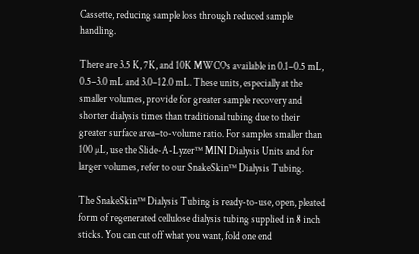Cassette, reducing sample loss through reduced sample handling.

There are 3.5 K, 7K, and 10K MWCOs available in 0.1–0.5 mL, 0.5–3.0 mL and 3.0–12.0 mL. These units, especially at the smaller volumes, provide for greater sample recovery and shorter dialysis times than traditional tubing due to their greater surface area–to-volume ratio. For samples smaller than 100 µL, use the Slide-A-Lyzer™ MINI Dialysis Units and for larger volumes, refer to our SnakeSkin™ Dialysis Tubing.

The SnakeSkin™ Dialysis Tubing is ready-to-use, open, pleated form of regenerated cellulose dialysis tubing supplied in 8 inch sticks. You can cut off what you want, fold one end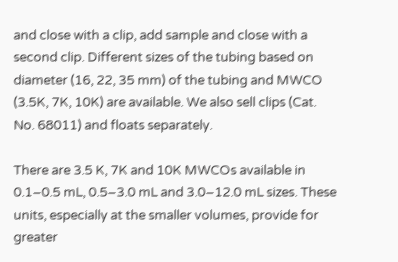and close with a clip, add sample and close with a second clip. Different sizes of the tubing based on diameter (16, 22, 35 mm) of the tubing and MWCO (3.5K, 7K, 10K) are available. We also sell clips (Cat. No. 68011) and floats separately.

There are 3.5 K, 7K and 10K MWCOs available in 0.1–0.5 mL, 0.5–3.0 mL and 3.0–12.0 mL sizes. These units, especially at the smaller volumes, provide for greater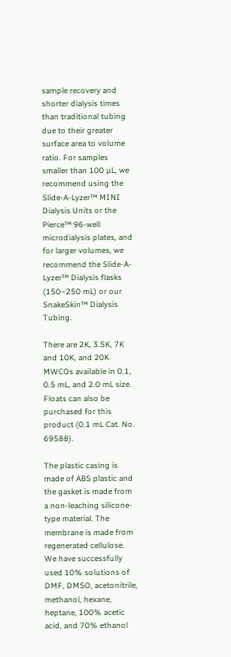sample recovery and shorter dialysis times than traditional tubing due to their greater surface area to volume ratio. For samples smaller than 100 µL, we recommend using the Slide-A-Lyzer™ MINI Dialysis Units or the Pierce™ 96-well microdialysis plates, and for larger volumes, we recommend the Slide-A-Lyzer™ Dialysis flasks (150–250 mL) or our SnakeSkin™ Dialysis Tubing.

There are 2K, 3.5K, 7K and 10K, and 20K MWCOs available in 0.1, 0.5 mL, and 2.0 mL size. Floats can also be purchased for this product (0.1 mL Cat. No. 69588).

The plastic casing is made of ABS plastic and the gasket is made from a non-leaching silicone-type material. The membrane is made from regenerated cellulose. We have successfully used 10% solutions of DMF, DMSO, acetonitrile, methanol, hexane, heptane, 100% acetic acid, and 70% ethanol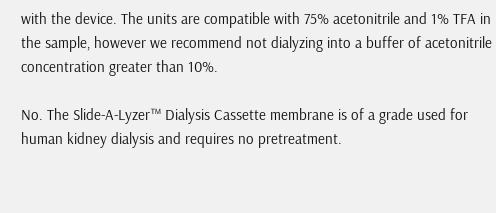with the device. The units are compatible with 75% acetonitrile and 1% TFA in the sample, however we recommend not dialyzing into a buffer of acetonitrile concentration greater than 10%.

No. The Slide-A-Lyzer™ Dialysis Cassette membrane is of a grade used for human kidney dialysis and requires no pretreatment.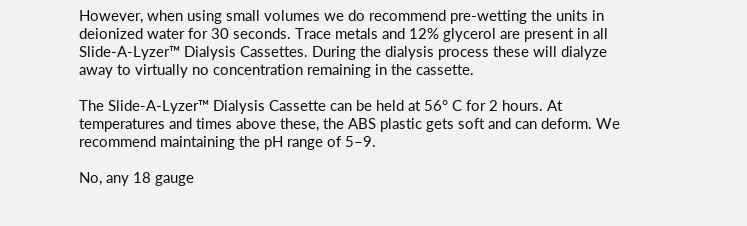However, when using small volumes we do recommend pre-wetting the units in deionized water for 30 seconds. Trace metals and 12% glycerol are present in all Slide-A-Lyzer™ Dialysis Cassettes. During the dialysis process these will dialyze away to virtually no concentration remaining in the cassette.

The Slide-A-Lyzer™ Dialysis Cassette can be held at 56° C for 2 hours. At temperatures and times above these, the ABS plastic gets soft and can deform. We recommend maintaining the pH range of 5–9.

No, any 18 gauge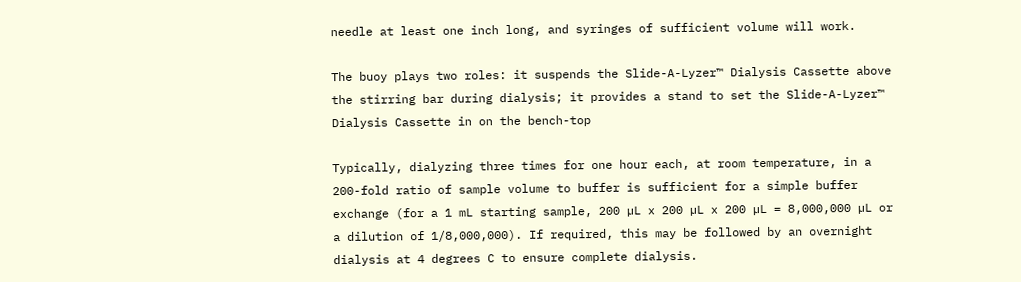needle at least one inch long, and syringes of sufficient volume will work.

The buoy plays two roles: it suspends the Slide-A-Lyzer™ Dialysis Cassette above the stirring bar during dialysis; it provides a stand to set the Slide-A-Lyzer™ Dialysis Cassette in on the bench-top

Typically, dialyzing three times for one hour each, at room temperature, in a 200-fold ratio of sample volume to buffer is sufficient for a simple buffer exchange (for a 1 mL starting sample, 200 µL x 200 µL x 200 µL = 8,000,000 µL or a dilution of 1/8,000,000). If required, this may be followed by an overnight dialysis at 4 degrees C to ensure complete dialysis.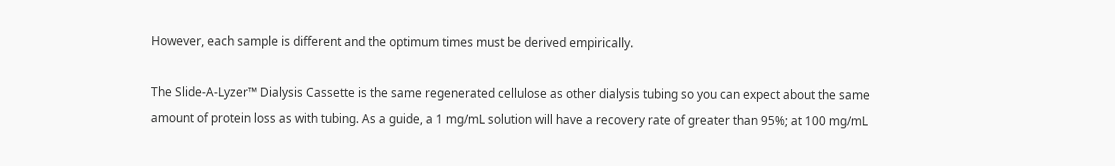However, each sample is different and the optimum times must be derived empirically.

The Slide-A-Lyzer™ Dialysis Cassette is the same regenerated cellulose as other dialysis tubing so you can expect about the same amount of protein loss as with tubing. As a guide, a 1 mg/mL solution will have a recovery rate of greater than 95%; at 100 mg/mL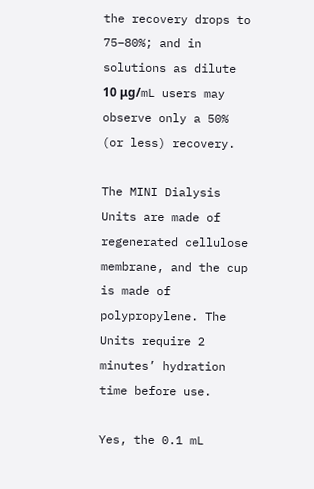the recovery drops to 75–80%; and in solutions as dilute 10 μg/mL users may observe only a 50% (or less) recovery.

The MINI Dialysis Units are made of regenerated cellulose membrane, and the cup is made of polypropylene. The Units require 2 minutes’ hydration time before use.

Yes, the 0.1 mL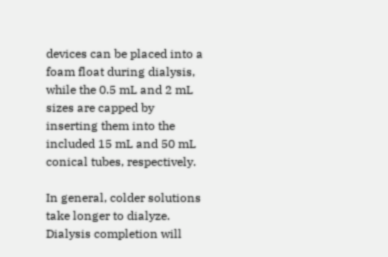devices can be placed into a foam float during dialysis, while the 0.5 mL and 2 mL sizes are capped by inserting them into the included 15 mL and 50 mL conical tubes, respectively.

In general, colder solutions take longer to dialyze. Dialysis completion will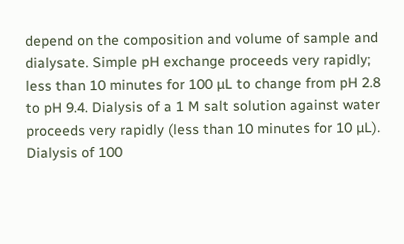depend on the composition and volume of sample and dialysate. Simple pH exchange proceeds very rapidly; less than 10 minutes for 100 µL to change from pH 2.8 to pH 9.4. Dialysis of a 1 M salt solution against water proceeds very rapidly (less than 10 minutes for 10 µL). Dialysis of 100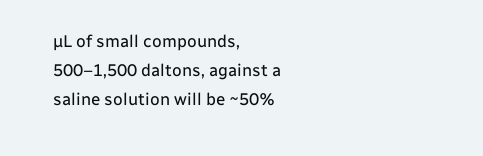µL of small compounds, 500–1,500 daltons, against a saline solution will be ~50%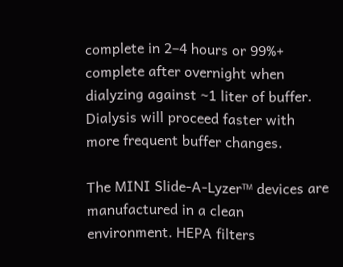complete in 2–4 hours or 99%+ complete after overnight when dialyzing against ~1 liter of buffer. Dialysis will proceed faster with more frequent buffer changes.

The MINI Slide-A-Lyzer™ devices are manufactured in a clean environment. HEPA filters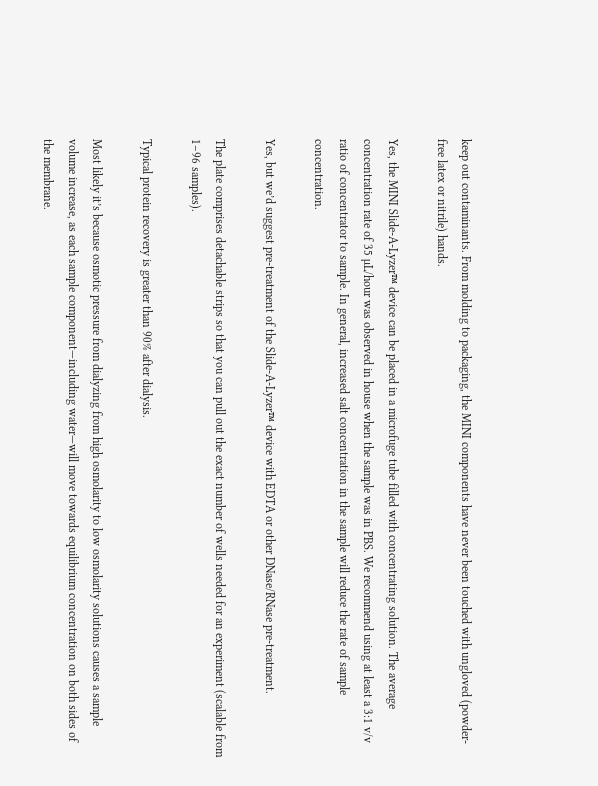keep out contaminants. From molding to packaging, the MINI components have never been touched with ungloved (powder-free latex or nitrile) hands.

Yes, the MINI Slide-A-Lyzer™ device can be placed in a microfuge tube filled with concentrating solution. The average concentration rate of 35 µL/hour was observed in house when the sample was in PBS. We recommend using at least a 3:1 v/v ratio of concentrator to sample. In general, increased salt concentration in the sample will reduce the rate of sample  concentration.

Yes, but we’d suggest pre-treatment of the Slide-A-Lyzer™ device with EDTA or other DNase/RNase pre-treatment.

The plate comprises detachable strips so that you can pull out the exact number of wells needed for an experiment (scalable from 1–96 samples).

Typical protein recovery is greater than 90% after dialysis.

Most likely it’s because osmotic pressure from dialyzing from high osmolarity to low osmolarity solutions causes a sample volume increase, as each sample component—including water—will move towards equilibrium concentration on both sides of the membrane.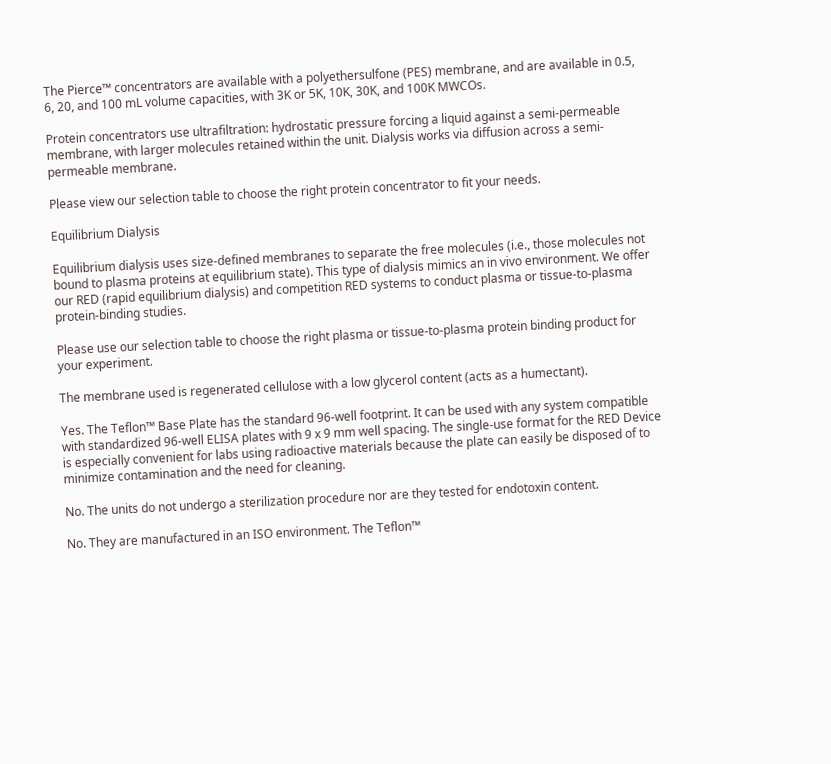The Pierce™ concentrators are available with a polyethersulfone (PES) membrane, and are available in 0.5, 6, 20, and 100 mL volume capacities, with 3K or 5K, 10K, 30K, and 100K MWCOs.

Protein concentrators use ultrafiltration: hydrostatic pressure forcing a liquid against a semi-permeable membrane, with larger molecules retained within the unit. Dialysis works via diffusion across a semi-permeable membrane.

Please view our selection table to choose the right protein concentrator to fit your needs.

Equilibrium Dialysis

Equilibrium dialysis uses size-defined membranes to separate the free molecules (i.e., those molecules not bound to plasma proteins at equilibrium state). This type of dialysis mimics an in vivo environment. We offer our RED (rapid equilibrium dialysis) and competition RED systems to conduct plasma or tissue-to-plasma protein-binding studies.

Please use our selection table to choose the right plasma or tissue-to-plasma protein binding product for your experiment.

The membrane used is regenerated cellulose with a low glycerol content (acts as a humectant).

Yes. The Teflon™ Base Plate has the standard 96-well footprint. It can be used with any system compatible with standardized 96-well ELISA plates with 9 x 9 mm well spacing. The single-use format for the RED Device is especially convenient for labs using radioactive materials because the plate can easily be disposed of to minimize contamination and the need for cleaning.

No. The units do not undergo a sterilization procedure nor are they tested for endotoxin content.

No. They are manufactured in an ISO environment. The Teflon™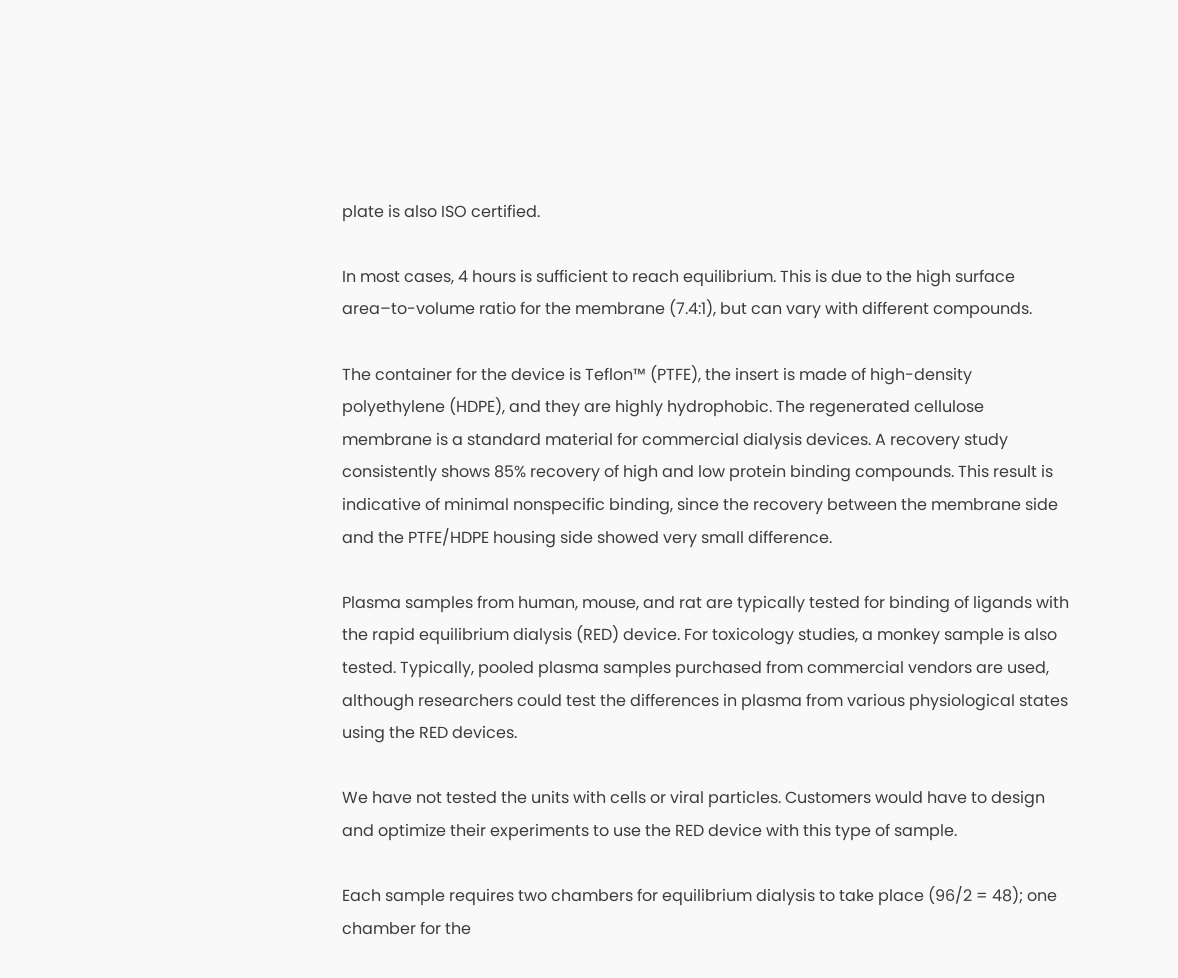plate is also ISO certified.

In most cases, 4 hours is sufficient to reach equilibrium. This is due to the high surface area–to-volume ratio for the membrane (7.4:1), but can vary with different compounds.

The container for the device is Teflon™ (PTFE), the insert is made of high-density polyethylene (HDPE), and they are highly hydrophobic. The regenerated cellulose membrane is a standard material for commercial dialysis devices. A recovery study consistently shows 85% recovery of high and low protein binding compounds. This result is indicative of minimal nonspecific binding, since the recovery between the membrane side and the PTFE/HDPE housing side showed very small difference.

Plasma samples from human, mouse, and rat are typically tested for binding of ligands with the rapid equilibrium dialysis (RED) device. For toxicology studies, a monkey sample is also tested. Typically, pooled plasma samples purchased from commercial vendors are used, although researchers could test the differences in plasma from various physiological states using the RED devices.

We have not tested the units with cells or viral particles. Customers would have to design and optimize their experiments to use the RED device with this type of sample.

Each sample requires two chambers for equilibrium dialysis to take place (96/2 = 48); one chamber for the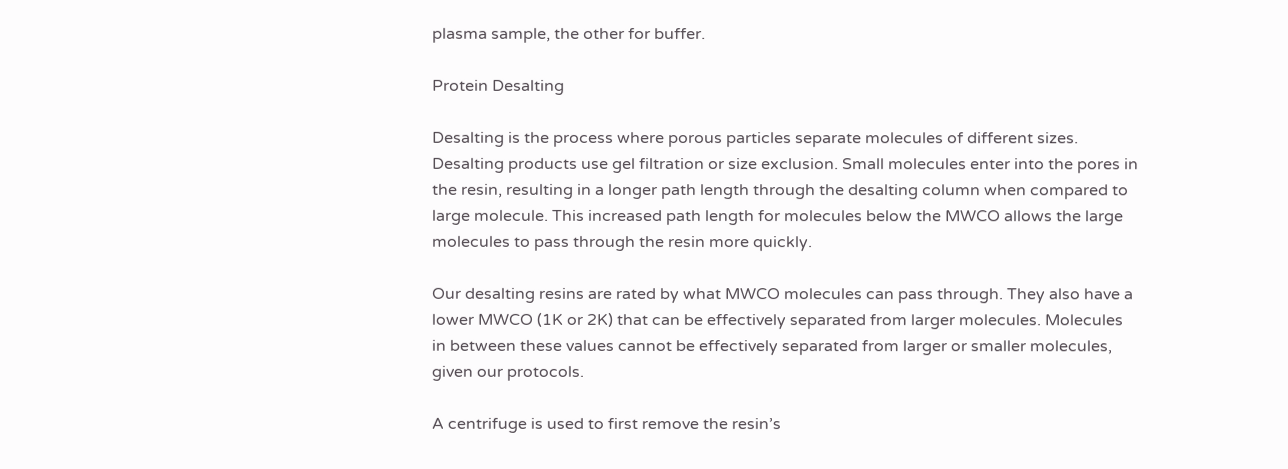plasma sample, the other for buffer.

Protein Desalting

Desalting is the process where porous particles separate molecules of different sizes. Desalting products use gel filtration or size exclusion. Small molecules enter into the pores in the resin, resulting in a longer path length through the desalting column when compared to large molecule. This increased path length for molecules below the MWCO allows the large molecules to pass through the resin more quickly.

Our desalting resins are rated by what MWCO molecules can pass through. They also have a lower MWCO (1K or 2K) that can be effectively separated from larger molecules. Molecules in between these values cannot be effectively separated from larger or smaller molecules, given our protocols.

A centrifuge is used to first remove the resin’s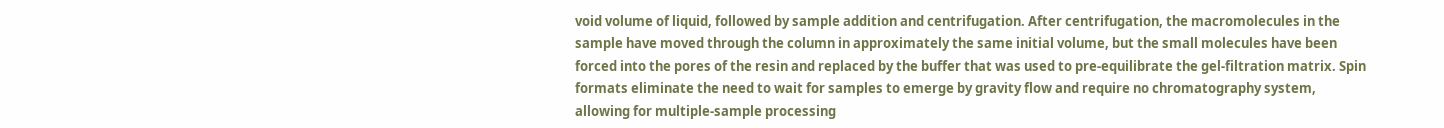void volume of liquid, followed by sample addition and centrifugation. After centrifugation, the macromolecules in the sample have moved through the column in approximately the same initial volume, but the small molecules have been forced into the pores of the resin and replaced by the buffer that was used to pre-equilibrate the gel-filtration matrix. Spin formats eliminate the need to wait for samples to emerge by gravity flow and require no chromatography system, allowing for multiple-sample processing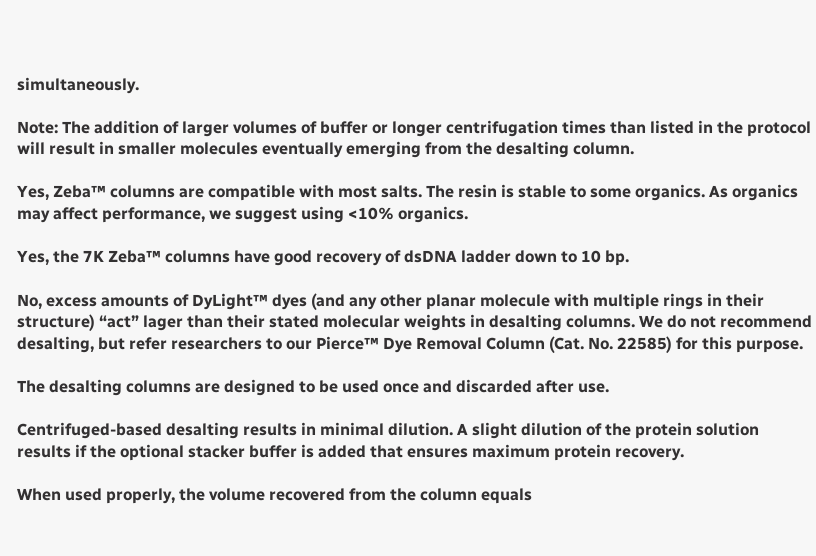simultaneously.

Note: The addition of larger volumes of buffer or longer centrifugation times than listed in the protocol will result in smaller molecules eventually emerging from the desalting column.

Yes, Zeba™ columns are compatible with most salts. The resin is stable to some organics. As organics may affect performance, we suggest using <10% organics.

Yes, the 7K Zeba™ columns have good recovery of dsDNA ladder down to 10 bp.

No, excess amounts of DyLight™ dyes (and any other planar molecule with multiple rings in their structure) “act” lager than their stated molecular weights in desalting columns. We do not recommend desalting, but refer researchers to our Pierce™ Dye Removal Column (Cat. No. 22585) for this purpose.

The desalting columns are designed to be used once and discarded after use.

Centrifuged-based desalting results in minimal dilution. A slight dilution of the protein solution results if the optional stacker buffer is added that ensures maximum protein recovery.

When used properly, the volume recovered from the column equals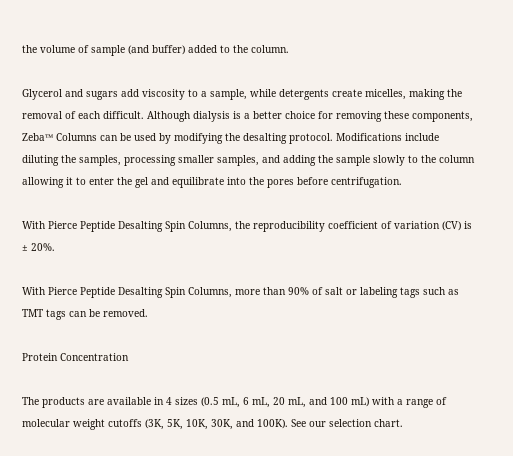the volume of sample (and buffer) added to the column.

Glycerol and sugars add viscosity to a sample, while detergents create micelles, making the removal of each difficult. Although dialysis is a better choice for removing these components, Zeba™ Columns can be used by modifying the desalting protocol. Modifications include diluting the samples, processing smaller samples, and adding the sample slowly to the column allowing it to enter the gel and equilibrate into the pores before centrifugation.

With Pierce Peptide Desalting Spin Columns, the reproducibility coefficient of variation (CV) is ± 20%.

With Pierce Peptide Desalting Spin Columns, more than 90% of salt or labeling tags such as TMT tags can be removed.

Protein Concentration

The products are available in 4 sizes (0.5 mL, 6 mL, 20 mL, and 100 mL) with a range of molecular weight cutoffs (3K, 5K, 10K, 30K, and 100K). See our selection chart.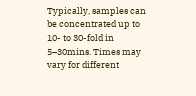Typically, samples can be concentrated up to 10- to 30-fold in 5–30mins. Times may vary for different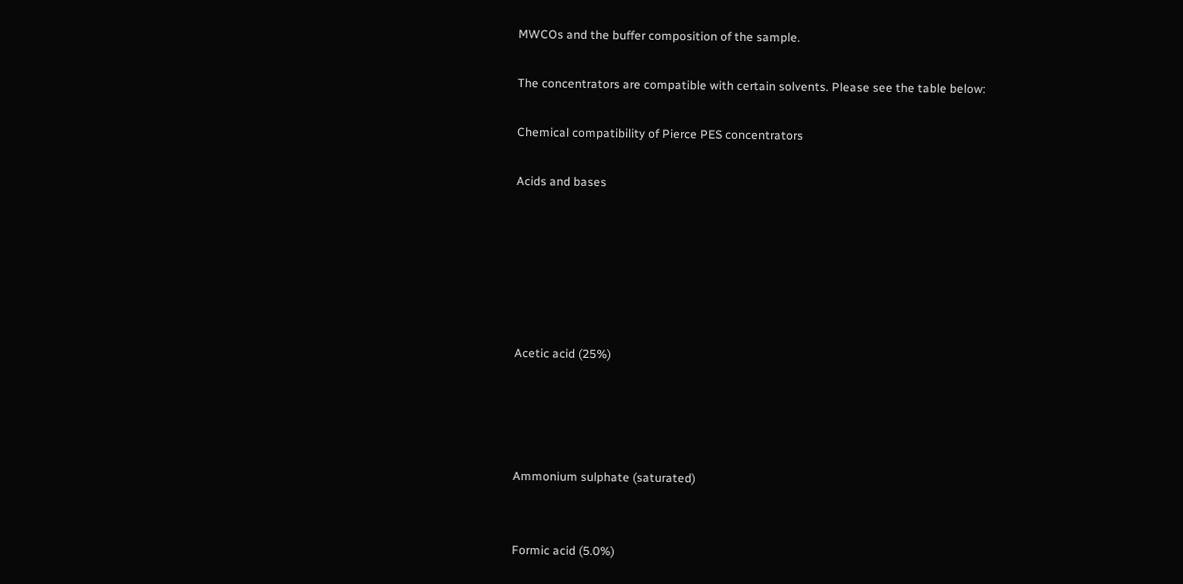MWCOs and the buffer composition of the sample.

The concentrators are compatible with certain solvents. Please see the table below:

Chemical compatibility of Pierce PES concentrators

Acids and bases






Acetic acid (25%)




Ammonium sulphate (saturated)


Formic acid (5.0%)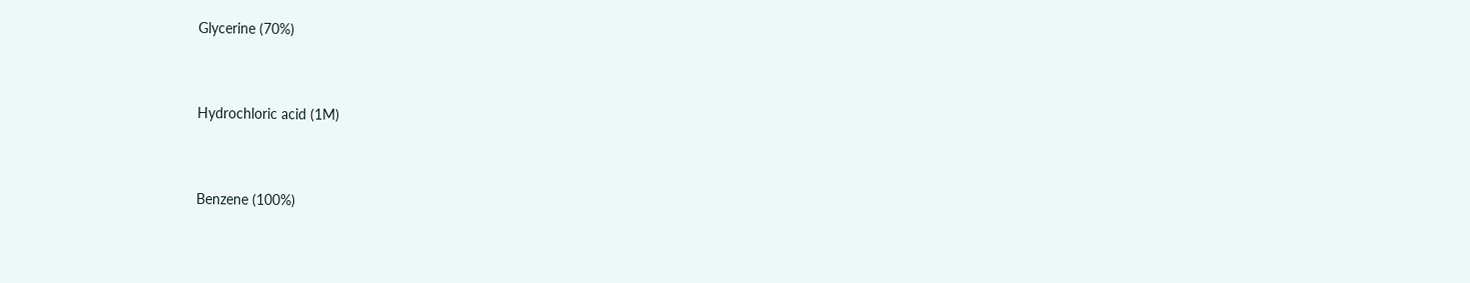Glycerine (70%)


Hydrochloric acid (1M)


Benzene (100%)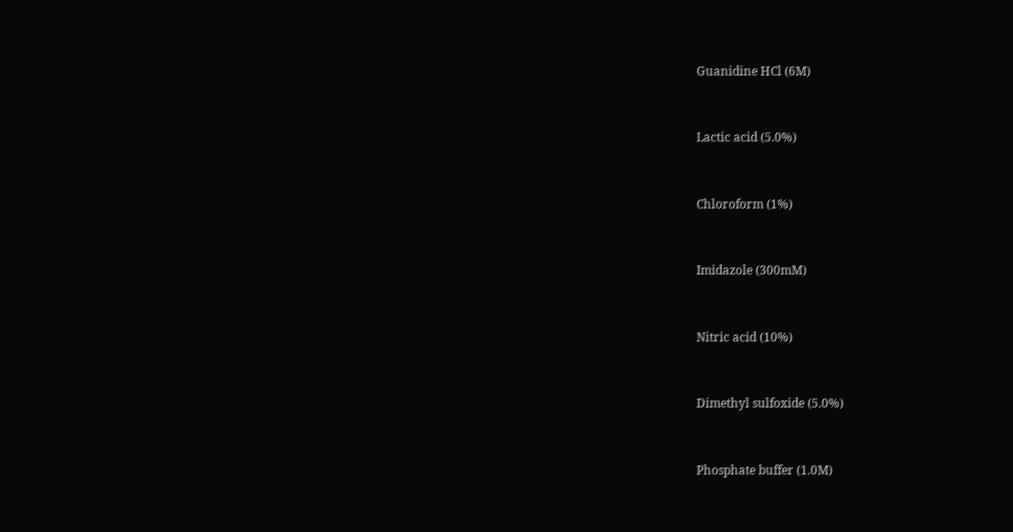Guanidine HCl (6M)


Lactic acid (5.0%)


Chloroform (1%)


Imidazole (300mM)


Nitric acid (10%)


Dimethyl sulfoxide (5.0%)


Phosphate buffer (1.0M)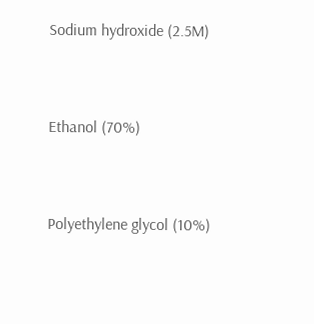Sodium hydroxide (2.5M)


Ethanol (70%)


Polyethylene glycol (10%)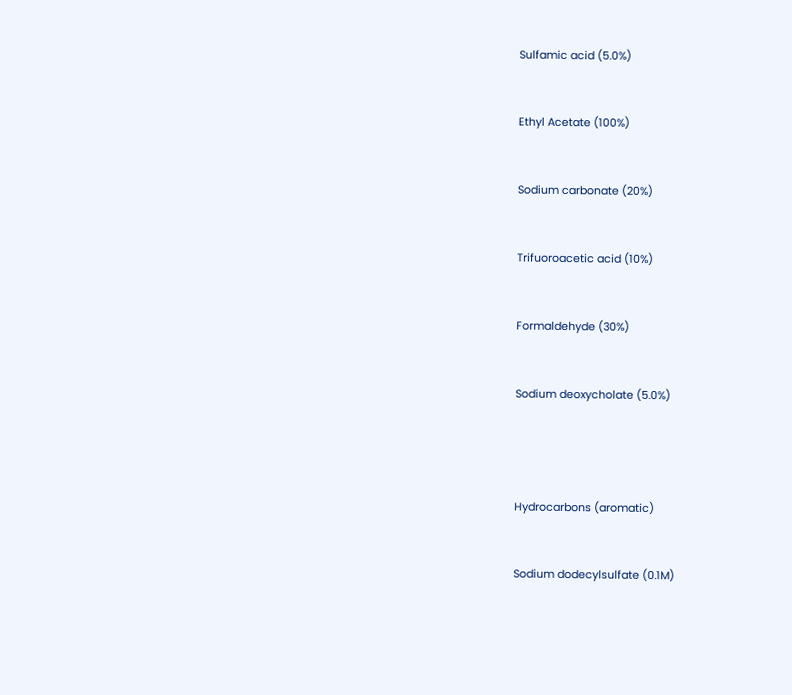Sulfamic acid (5.0%)


Ethyl Acetate (100%)


Sodium carbonate (20%)


Trifuoroacetic acid (10%)


Formaldehyde (30%)


Sodium deoxycholate (5.0%)




Hydrocarbons (aromatic)


Sodium dodecylsulfate (0.1M)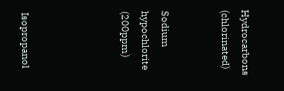Hydrocarbons (chlorinated)


Sodium hypochlorite (200ppm)




Isopropanol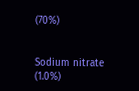(70%)


Sodium nitrate (1.0%)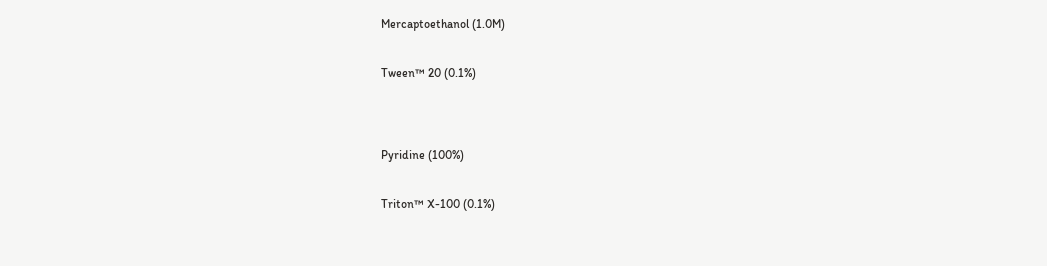Mercaptoethanol (1.0M)


Tween™ 20 (0.1%)




Pyridine (100%)


Triton™ X-100 (0.1%)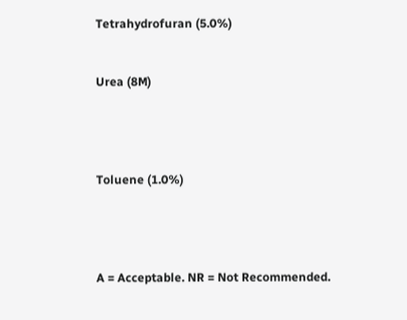Tetrahydrofuran (5.0%)


Urea (8M)




Toluene (1.0%)




A = Acceptable. NR = Not Recommended.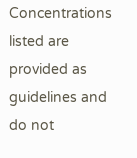Concentrations listed are provided as guidelines and do not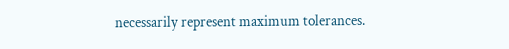necessarily represent maximum tolerances.